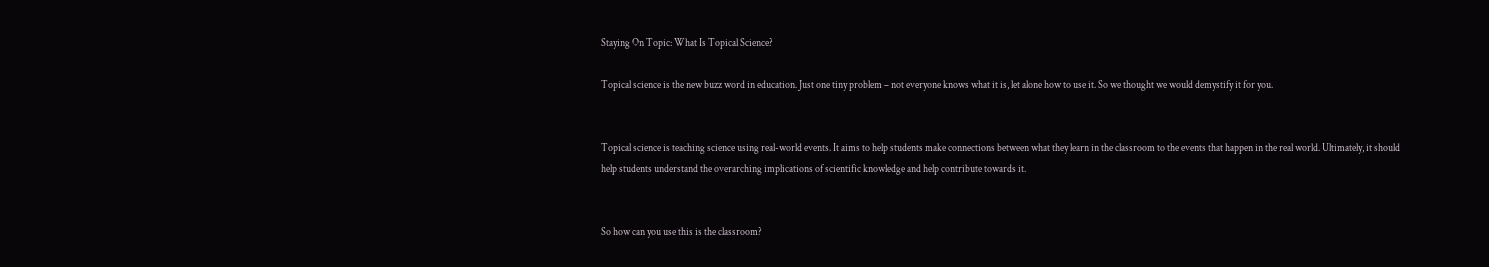Staying On Topic: What Is Topical Science?

Topical science is the new buzz word in education. Just one tiny problem – not everyone knows what it is, let alone how to use it. So we thought we would demystify it for you.


Topical science is teaching science using real-world events. It aims to help students make connections between what they learn in the classroom to the events that happen in the real world. Ultimately, it should help students understand the overarching implications of scientific knowledge and help contribute towards it.


So how can you use this is the classroom?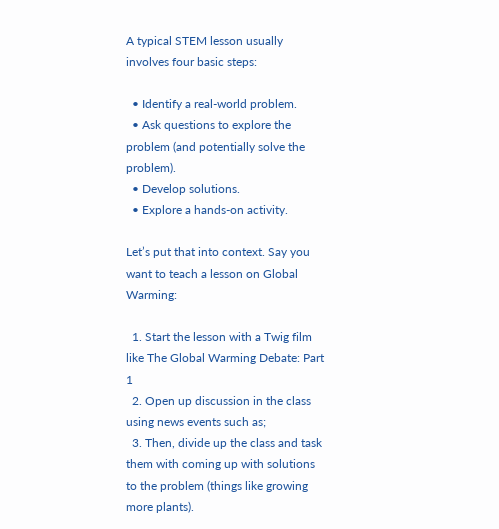A typical STEM lesson usually involves four basic steps:

  • Identify a real-world problem.
  • Ask questions to explore the problem (and potentially solve the problem).
  • Develop solutions.
  • Explore a hands-on activity.

Let’s put that into context. Say you want to teach a lesson on Global Warming:

  1. Start the lesson with a Twig film like The Global Warming Debate: Part 1
  2. Open up discussion in the class using news events such as;
  3. Then, divide up the class and task them with coming up with solutions to the problem (things like growing more plants).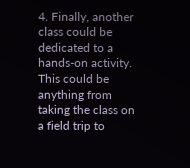4. Finally, another class could be dedicated to a hands-on activity. This could be anything from taking the class on a field trip to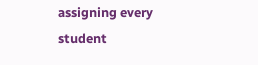assigning every student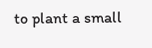to plant a small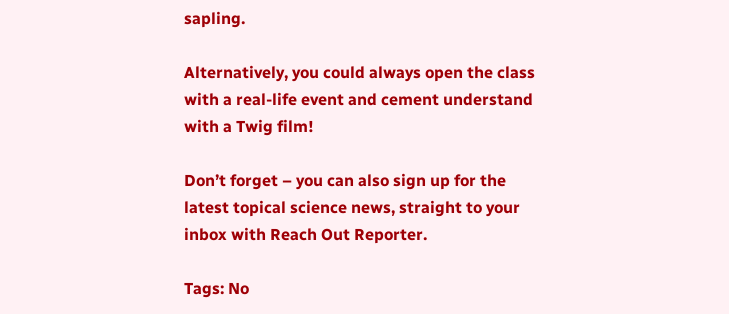sapling.

Alternatively, you could always open the class with a real-life event and cement understand with a Twig film!

Don’t forget – you can also sign up for the latest topical science news, straight to your inbox with Reach Out Reporter.

Tags: No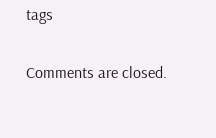tags

Comments are closed.